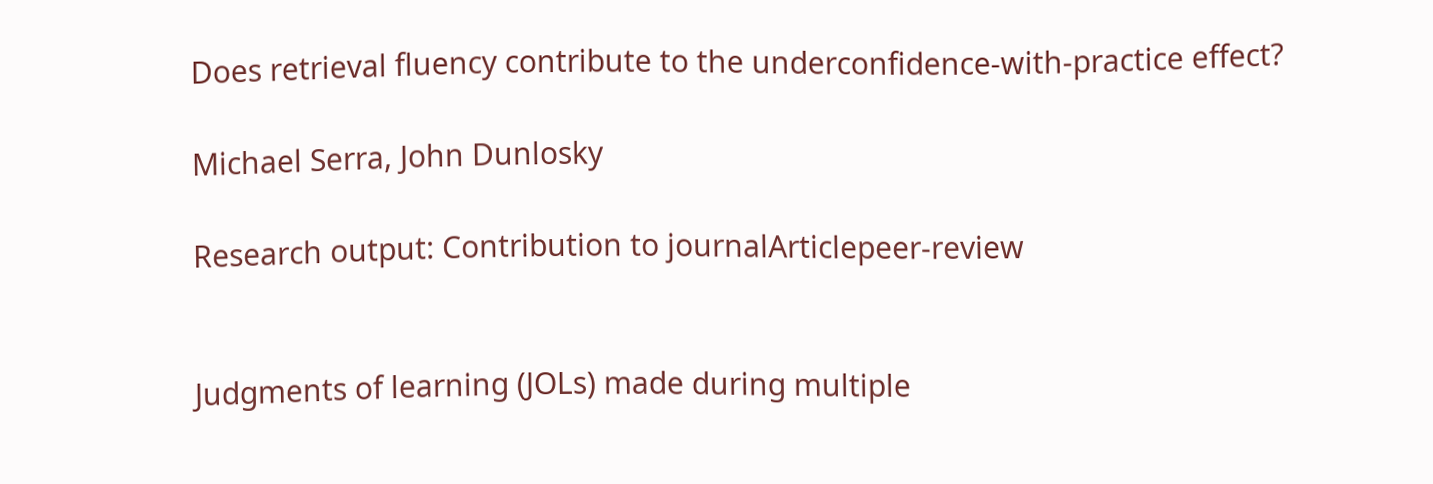Does retrieval fluency contribute to the underconfidence-with-practice effect?

Michael Serra, John Dunlosky

Research output: Contribution to journalArticlepeer-review


Judgments of learning (JOLs) made during multiple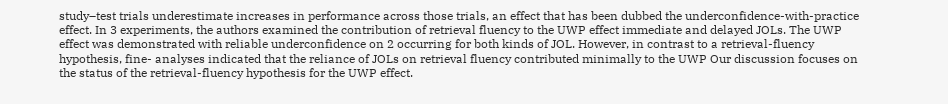study–test trials underestimate increases in performance across those trials, an effect that has been dubbed the underconfidence-with-practice effect. In 3 experiments, the authors examined the contribution of retrieval fluency to the UWP effect immediate and delayed JOLs. The UWP effect was demonstrated with reliable underconfidence on 2 occurring for both kinds of JOL. However, in contrast to a retrieval-fluency hypothesis, fine- analyses indicated that the reliance of JOLs on retrieval fluency contributed minimally to the UWP Our discussion focuses on the status of the retrieval-fluency hypothesis for the UWP effect.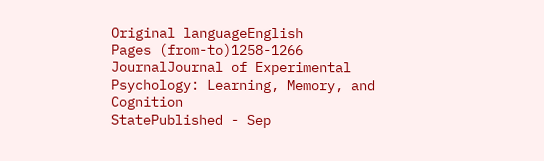Original languageEnglish
Pages (from-to)1258-1266
JournalJournal of Experimental Psychology: Learning, Memory, and Cognition
StatePublished - Sep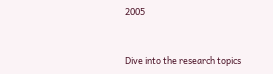2005


Dive into the research topics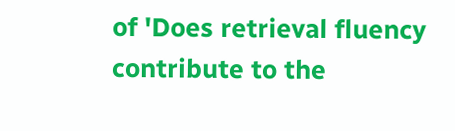of 'Does retrieval fluency contribute to the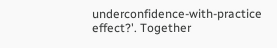underconfidence-with-practice effect?'. Together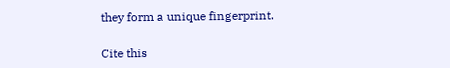they form a unique fingerprint.

Cite this